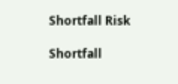Shortfall Risk

Shortfall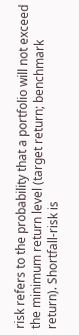risk refers to the probability that a portfolio will not exceed the minimum return level (target return; benchmark return). Shortfall-risk is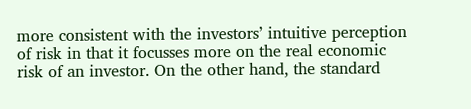more consistent with the investors’ intuitive perception of risk in that it focusses more on the real economic risk of an investor. On the other hand, the standard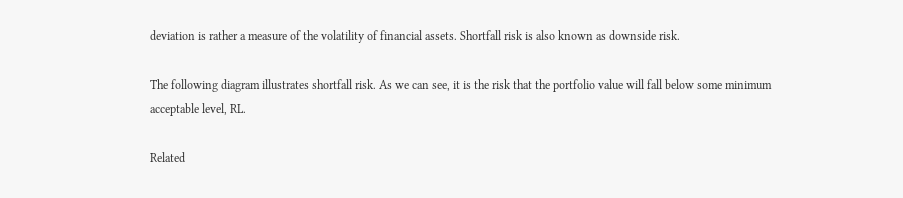deviation is rather a measure of the volatility of financial assets. Shortfall risk is also known as downside risk.

The following diagram illustrates shortfall risk. As we can see, it is the risk that the portfolio value will fall below some minimum acceptable level, RL.

Related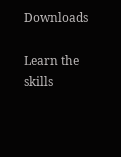Downloads

Learn the skills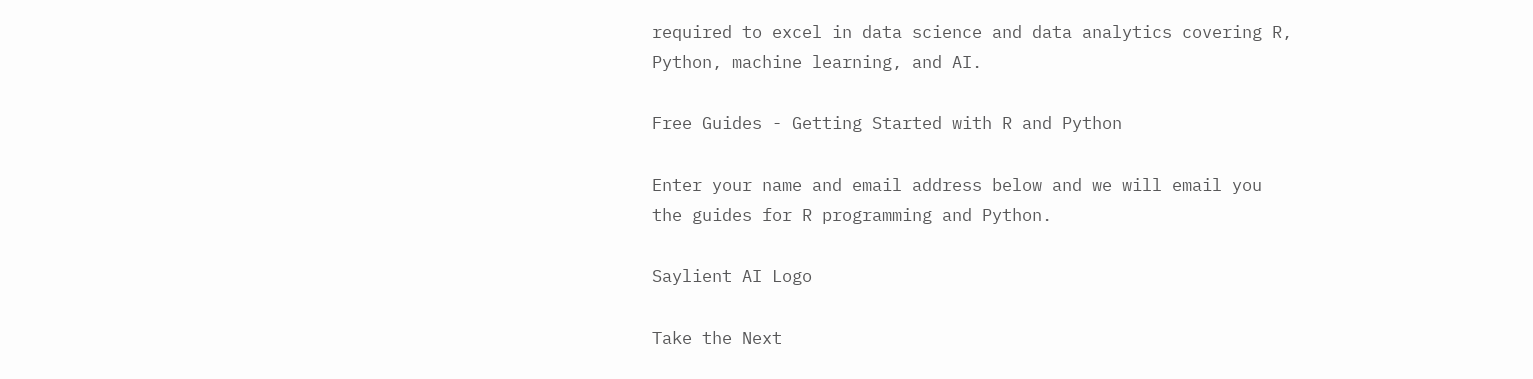required to excel in data science and data analytics covering R, Python, machine learning, and AI.

Free Guides - Getting Started with R and Python

Enter your name and email address below and we will email you the guides for R programming and Python.

Saylient AI Logo

Take the Next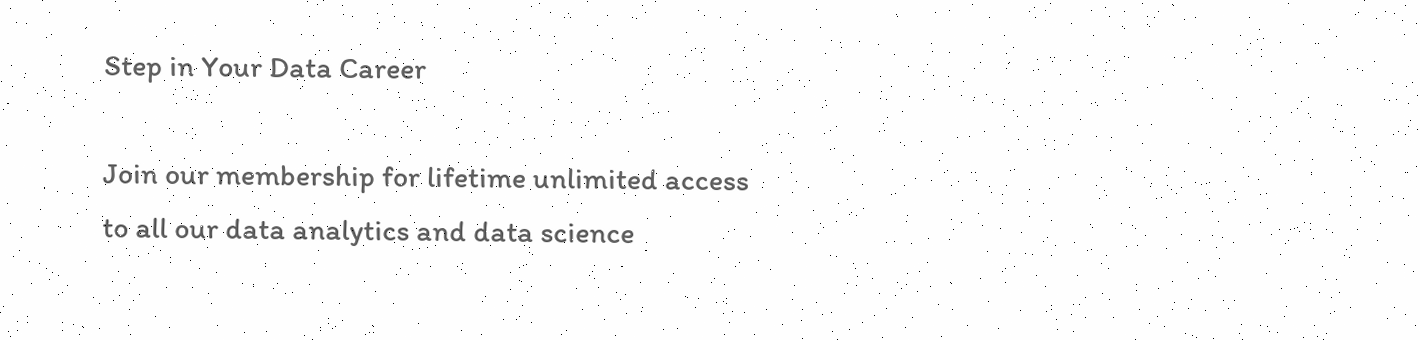Step in Your Data Career

Join our membership for lifetime unlimited access to all our data analytics and data science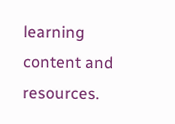learning content and resources.